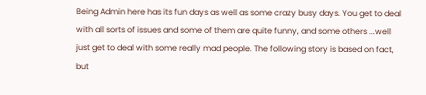Being Admin here has its fun days as well as some crazy busy days. You get to deal with all sorts of issues and some of them are quite funny, and some others ...well just get to deal with some really mad people. The following story is based on fact, but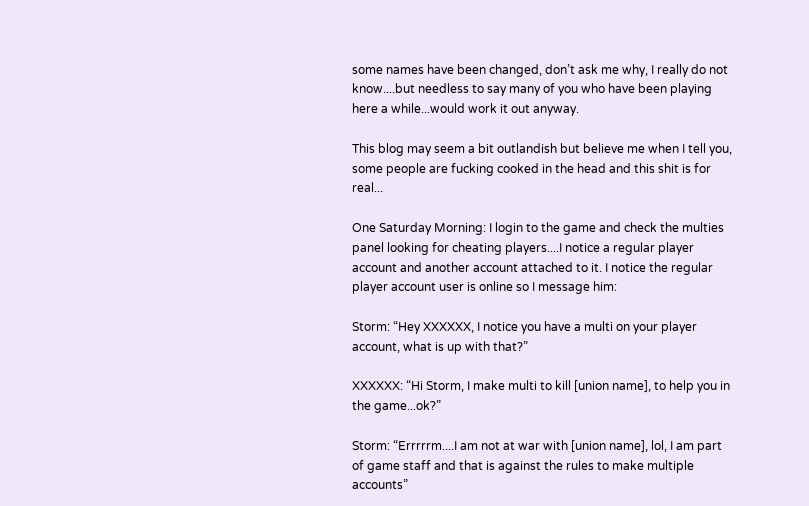some names have been changed, don’t ask me why, I really do not know....but needless to say many of you who have been playing here a while...would work it out anyway.

This blog may seem a bit outlandish but believe me when I tell you, some people are fucking cooked in the head and this shit is for real...

One Saturday Morning: I login to the game and check the multies panel looking for cheating players....I notice a regular player account and another account attached to it. I notice the regular player account user is online so I message him:

Storm: “Hey XXXXXX, I notice you have a multi on your player account, what is up with that?”

XXXXXX: “Hi Storm, I make multi to kill [union name], to help you in the game...ok?”

Storm: “Errrrrm....I am not at war with [union name], lol, I am part of game staff and that is against the rules to make multiple accounts”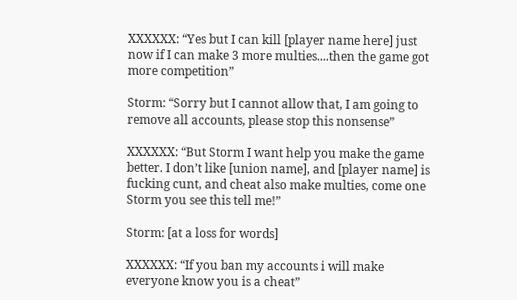XXXXXX: “Yes but I can kill [player name here] just now if I can make 3 more multies....then the game got more competition”

Storm: “Sorry but I cannot allow that, I am going to remove all accounts, please stop this nonsense”

XXXXXX: “But Storm I want help you make the game better. I don’t like [union name], and [player name] is fucking cunt, and cheat also make multies, come one Storm you see this tell me!”

Storm: [at a loss for words]

XXXXXX: “If you ban my accounts i will make everyone know you is a cheat”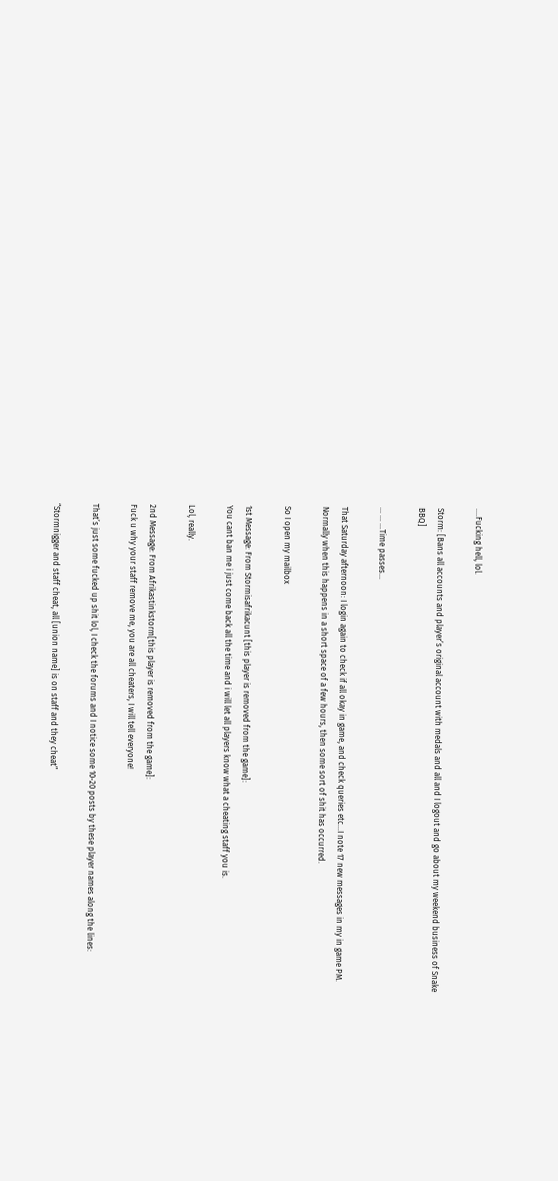....Fucking hell, lol.

Storm: [Bans all accounts and player’s original account with medals and all and I logout and go about my weekend business of Snake BBQ]

... ... ...Time passes...

That Saturday afternoon: I login again to check if all okay in game, and check queries etc...I note 17 new messages in my in game PM. Normally when this happens in a short space of a few hours, then some sort of shit has occurred.

So I open my mailbox

1st Message: From Stormisafrikacunt [this player is removed from the game]:
You cant ban me i just come back all the time and i will let all players know what a cheating staff you is.

Lol, really.

2nd Message: From Afrikastinkstorm[this player is removed from the game]:
Fuck u why your staff remove me, you are all cheaters, I will tell everyone!

That’s just some fucked up shit lol, I check the forums and I notice some 10-20 posts by these player names along the lines:

“Stormnigger and staff cheat, all [union name] is on staff and they cheat”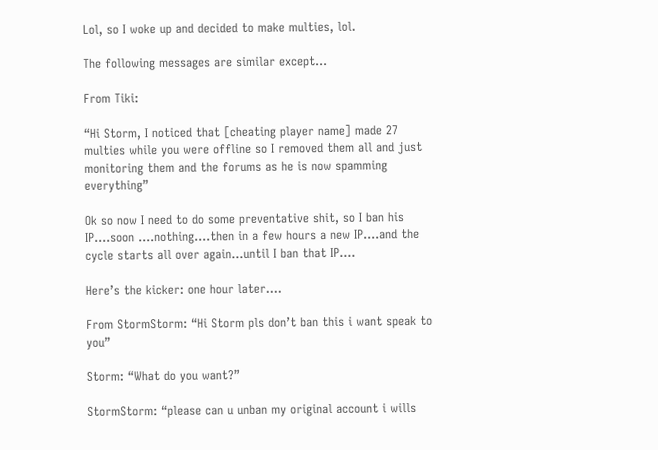Lol, so I woke up and decided to make multies, lol.

The following messages are similar except...

From Tiki:

“Hi Storm, I noticed that [cheating player name] made 27 multies while you were offline so I removed them all and just monitoring them and the forums as he is now spamming everything”

Ok so now I need to do some preventative shit, so I ban his IP....soon ....nothing....then in a few hours a new IP....and the cycle starts all over again...until I ban that IP....

Here’s the kicker: one hour later....

From StormStorm: “Hi Storm pls don’t ban this i want speak to you”

Storm: “What do you want?”

StormStorm: “please can u unban my original account i wills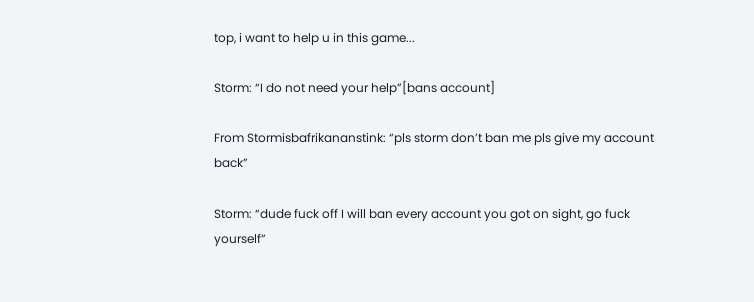top, i want to help u in this game...

Storm: “I do not need your help”[bans account]

From Stormisbafrikananstink: “pls storm don’t ban me pls give my account back”

Storm: “dude fuck off I will ban every account you got on sight, go fuck yourself”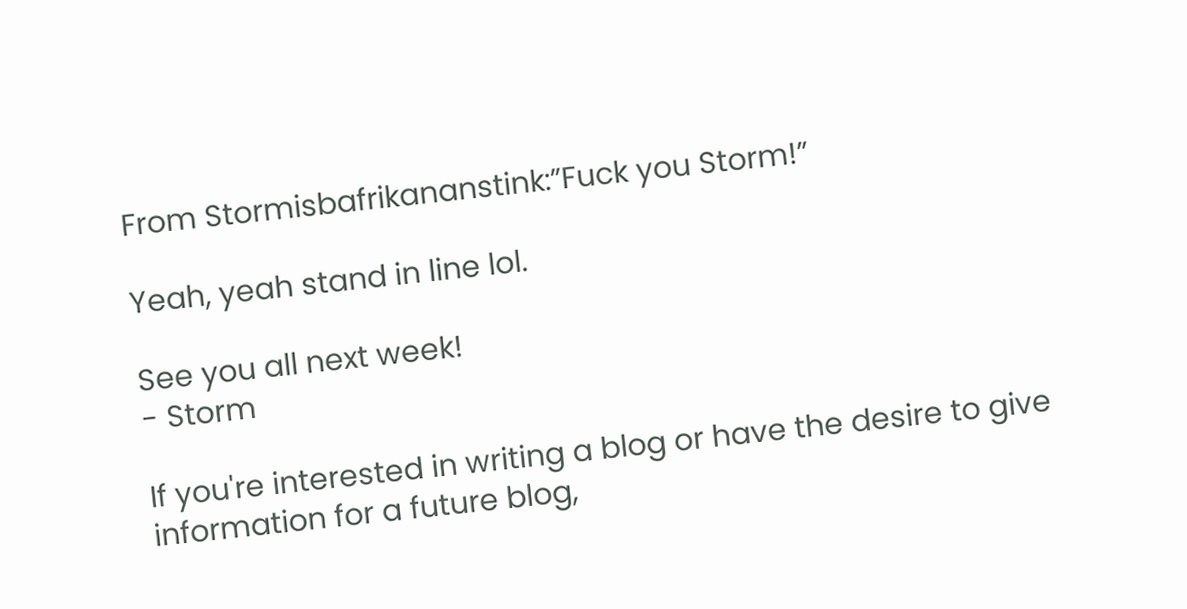From Stormisbafrikananstink:”Fuck you Storm!”

Yeah, yeah stand in line lol.

See you all next week!
- Storm

If you're interested in writing a blog or have the desire to give information for a future blog,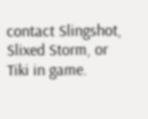contact Slingshot, Slixed Storm, or Tiki in game.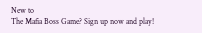New to
The Mafia Boss Game? Sign up now and play!